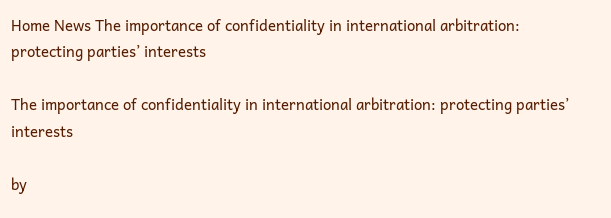Home News The importance of confidentiality in international arbitration: protecting parties’ interests

The importance of confidentiality in international arbitration: protecting parties’ interests

by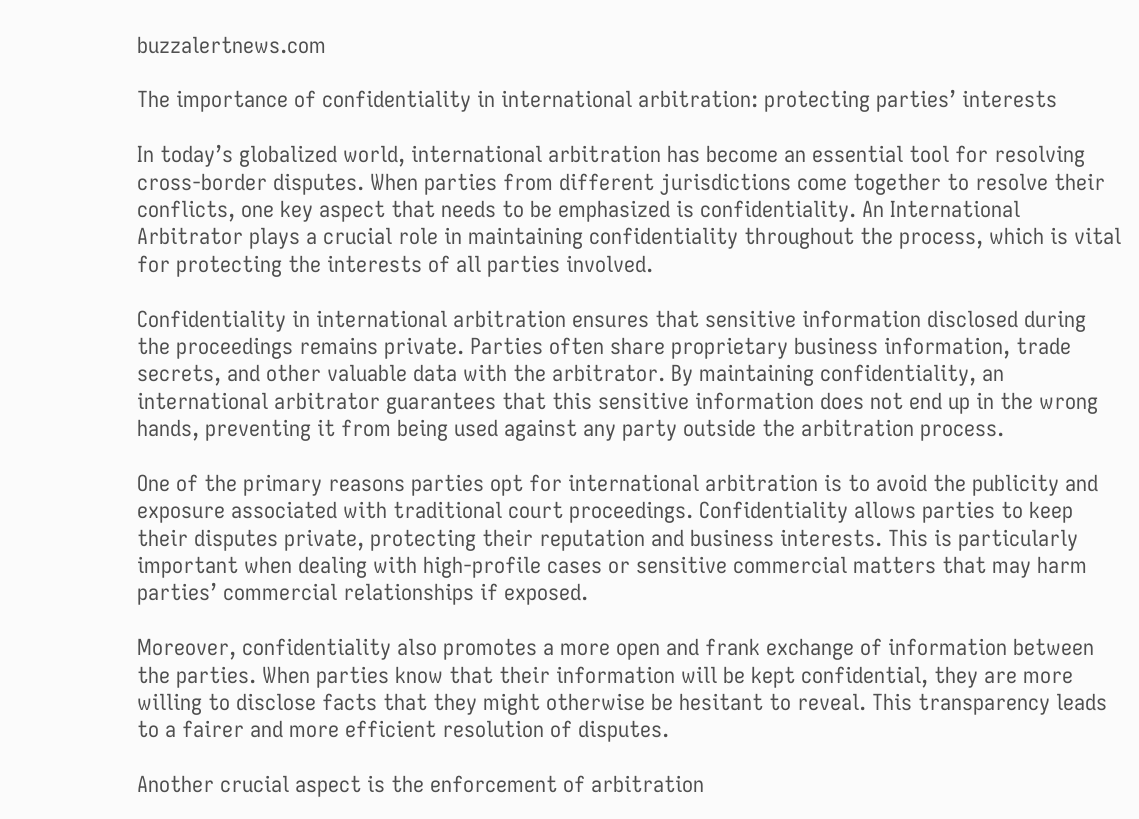buzzalertnews.com

The importance of confidentiality in international arbitration: protecting parties’ interests

In today’s globalized world, international arbitration has become an essential tool for resolving cross-border disputes. When parties from different jurisdictions come together to resolve their conflicts, one key aspect that needs to be emphasized is confidentiality. An International Arbitrator plays a crucial role in maintaining confidentiality throughout the process, which is vital for protecting the interests of all parties involved.

Confidentiality in international arbitration ensures that sensitive information disclosed during the proceedings remains private. Parties often share proprietary business information, trade secrets, and other valuable data with the arbitrator. By maintaining confidentiality, an international arbitrator guarantees that this sensitive information does not end up in the wrong hands, preventing it from being used against any party outside the arbitration process.

One of the primary reasons parties opt for international arbitration is to avoid the publicity and exposure associated with traditional court proceedings. Confidentiality allows parties to keep their disputes private, protecting their reputation and business interests. This is particularly important when dealing with high-profile cases or sensitive commercial matters that may harm parties’ commercial relationships if exposed.

Moreover, confidentiality also promotes a more open and frank exchange of information between the parties. When parties know that their information will be kept confidential, they are more willing to disclose facts that they might otherwise be hesitant to reveal. This transparency leads to a fairer and more efficient resolution of disputes.

Another crucial aspect is the enforcement of arbitration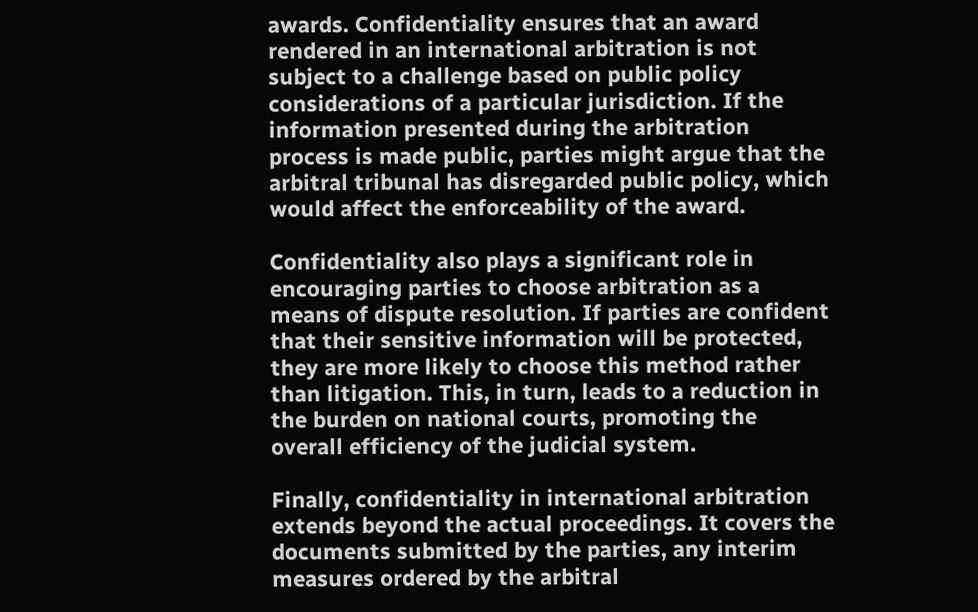awards. Confidentiality ensures that an award rendered in an international arbitration is not subject to a challenge based on public policy considerations of a particular jurisdiction. If the information presented during the arbitration process is made public, parties might argue that the arbitral tribunal has disregarded public policy, which would affect the enforceability of the award.

Confidentiality also plays a significant role in encouraging parties to choose arbitration as a means of dispute resolution. If parties are confident that their sensitive information will be protected, they are more likely to choose this method rather than litigation. This, in turn, leads to a reduction in the burden on national courts, promoting the overall efficiency of the judicial system.

Finally, confidentiality in international arbitration extends beyond the actual proceedings. It covers the documents submitted by the parties, any interim measures ordered by the arbitral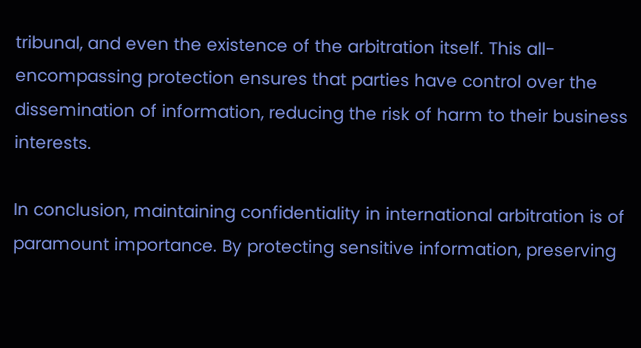tribunal, and even the existence of the arbitration itself. This all-encompassing protection ensures that parties have control over the dissemination of information, reducing the risk of harm to their business interests.

In conclusion, maintaining confidentiality in international arbitration is of paramount importance. By protecting sensitive information, preserving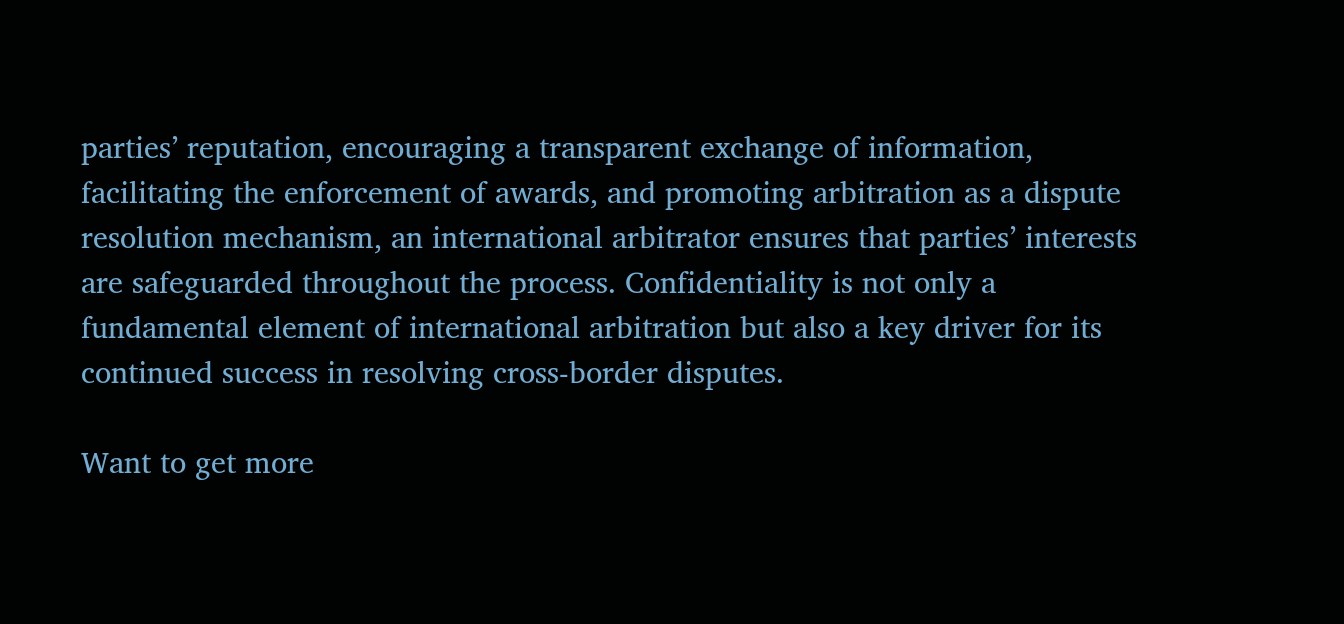parties’ reputation, encouraging a transparent exchange of information, facilitating the enforcement of awards, and promoting arbitration as a dispute resolution mechanism, an international arbitrator ensures that parties’ interests are safeguarded throughout the process. Confidentiality is not only a fundamental element of international arbitration but also a key driver for its continued success in resolving cross-border disputes.

Want to get more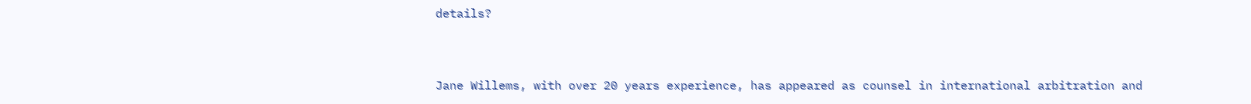details?


Jane Willems, with over 20 years experience, has appeared as counsel in international arbitration and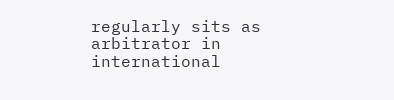regularly sits as arbitrator in international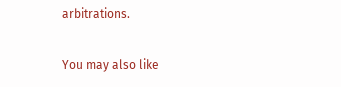arbitrations.

You may also like